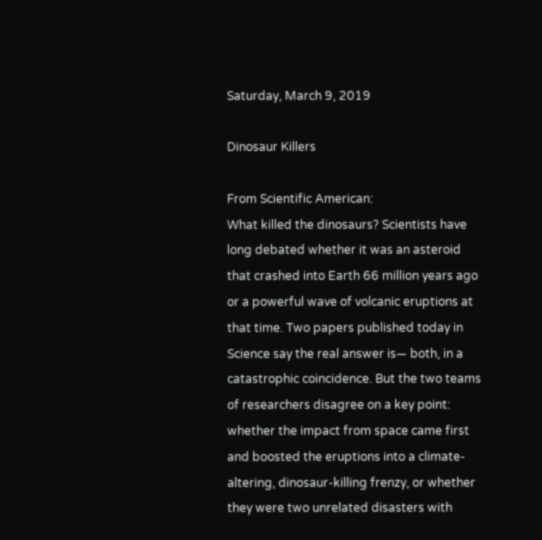Saturday, March 9, 2019

Dinosaur Killers

From Scientific American:
What killed the dinosaurs? Scientists have long debated whether it was an asteroid that crashed into Earth 66 million years ago or a powerful wave of volcanic eruptions at that time. Two papers published today in Science say the real answer is— both, in a catastrophic coincidence. But the two teams of researchers disagree on a key point: whether the impact from space came first and boosted the eruptions into a climate-altering, dinosaur-killing frenzy, or whether they were two unrelated disasters with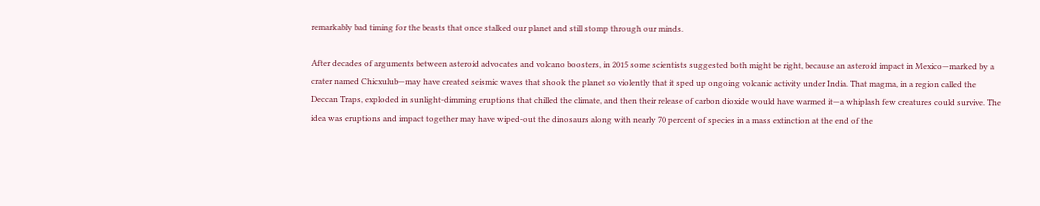remarkably bad timing for the beasts that once stalked our planet and still stomp through our minds.

After decades of arguments between asteroid advocates and volcano boosters, in 2015 some scientists suggested both might be right, because an asteroid impact in Mexico—marked by a crater named Chicxulub—may have created seismic waves that shook the planet so violently that it sped up ongoing volcanic activity under India. That magma, in a region called the Deccan Traps, exploded in sunlight-dimming eruptions that chilled the climate, and then their release of carbon dioxide would have warmed it—a whiplash few creatures could survive. The idea was eruptions and impact together may have wiped-out the dinosaurs along with nearly 70 percent of species in a mass extinction at the end of the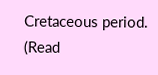Cretaceous period. (Read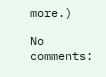more.)

No comments: